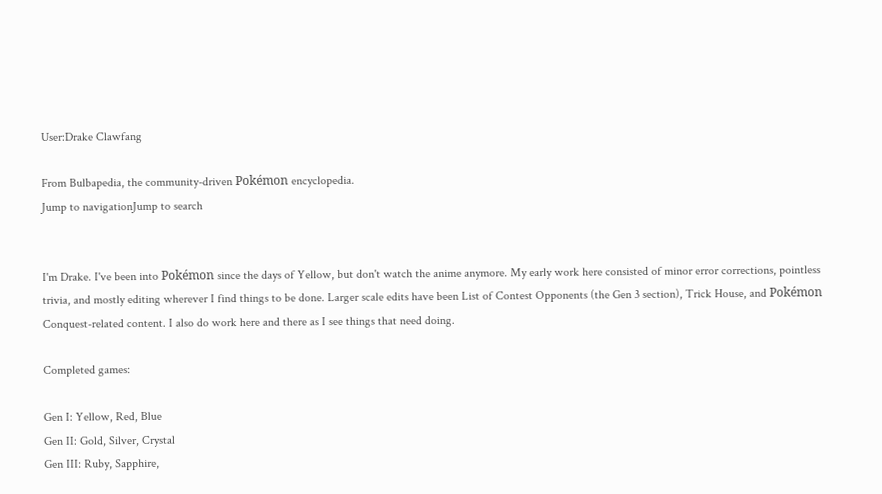User:Drake Clawfang

From Bulbapedia, the community-driven Pokémon encyclopedia.
Jump to navigationJump to search


I'm Drake. I've been into Pokémon since the days of Yellow, but don't watch the anime anymore. My early work here consisted of minor error corrections, pointless trivia, and mostly editing wherever I find things to be done. Larger scale edits have been List of Contest Opponents (the Gen 3 section), Trick House, and Pokémon Conquest-related content. I also do work here and there as I see things that need doing.

Completed games:

Gen I: Yellow, Red, Blue
Gen II: Gold, Silver, Crystal
Gen III: Ruby, Sapphire,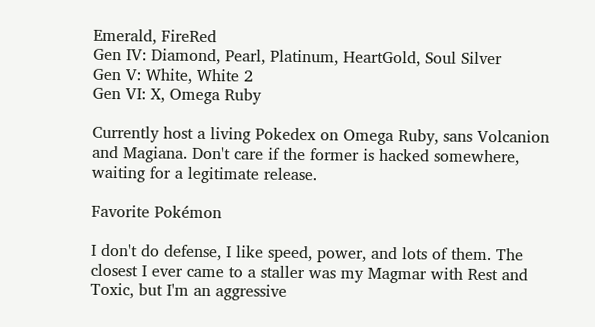Emerald, FireRed
Gen IV: Diamond, Pearl, Platinum, HeartGold, Soul Silver
Gen V: White, White 2
Gen VI: X, Omega Ruby

Currently host a living Pokedex on Omega Ruby, sans Volcanion and Magiana. Don't care if the former is hacked somewhere, waiting for a legitimate release.

Favorite Pokémon

I don't do defense, I like speed, power, and lots of them. The closest I ever came to a staller was my Magmar with Rest and Toxic, but I'm an aggressive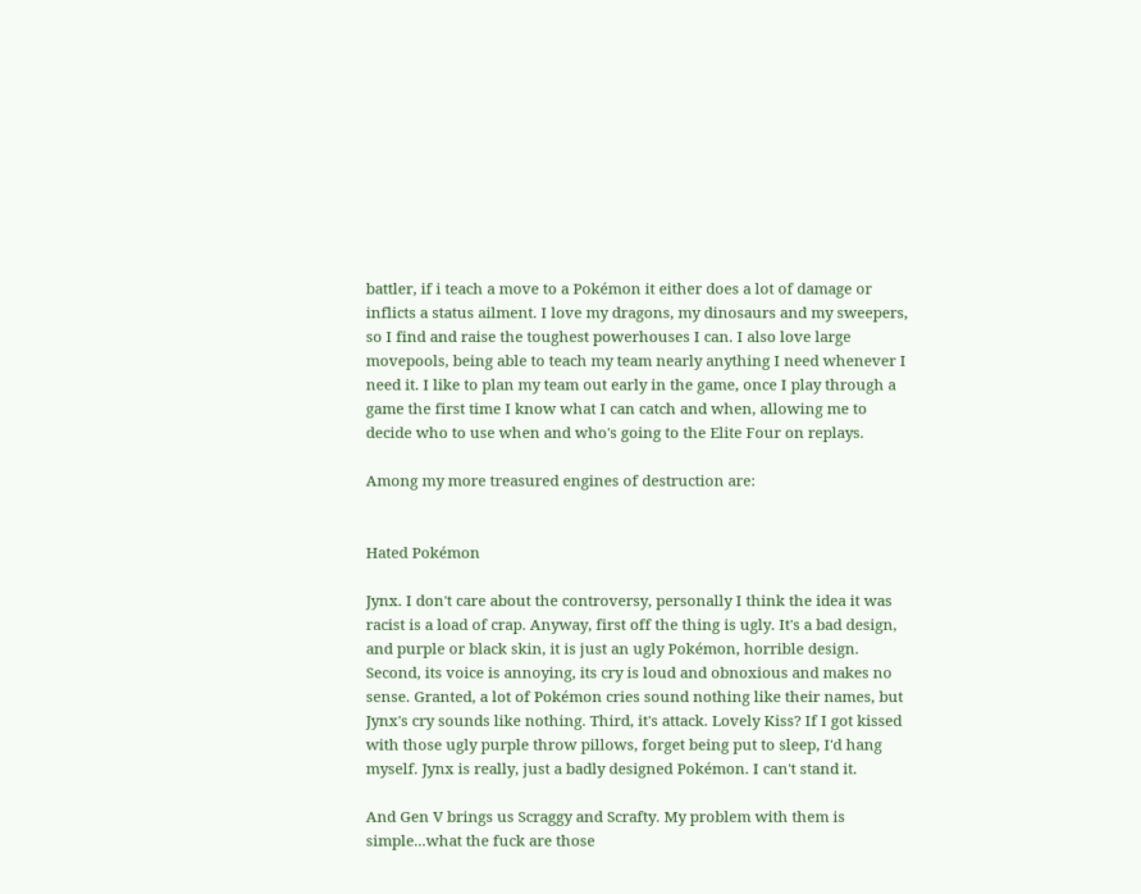battler, if i teach a move to a Pokémon it either does a lot of damage or inflicts a status ailment. I love my dragons, my dinosaurs and my sweepers, so I find and raise the toughest powerhouses I can. I also love large movepools, being able to teach my team nearly anything I need whenever I need it. I like to plan my team out early in the game, once I play through a game the first time I know what I can catch and when, allowing me to decide who to use when and who's going to the Elite Four on replays.

Among my more treasured engines of destruction are:


Hated Pokémon

Jynx. I don't care about the controversy, personally I think the idea it was racist is a load of crap. Anyway, first off the thing is ugly. It's a bad design, and purple or black skin, it is just an ugly Pokémon, horrible design. Second, its voice is annoying, its cry is loud and obnoxious and makes no sense. Granted, a lot of Pokémon cries sound nothing like their names, but Jynx's cry sounds like nothing. Third, it's attack. Lovely Kiss? If I got kissed with those ugly purple throw pillows, forget being put to sleep, I'd hang myself. Jynx is really, just a badly designed Pokémon. I can't stand it.

And Gen V brings us Scraggy and Scrafty. My problem with them is simple...what the fuck are those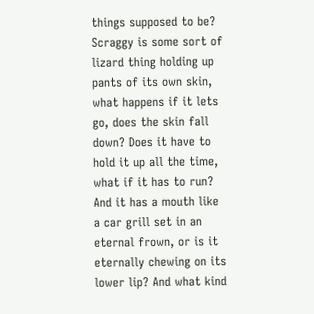things supposed to be? Scraggy is some sort of lizard thing holding up pants of its own skin, what happens if it lets go, does the skin fall down? Does it have to hold it up all the time, what if it has to run? And it has a mouth like a car grill set in an eternal frown, or is it eternally chewing on its lower lip? And what kind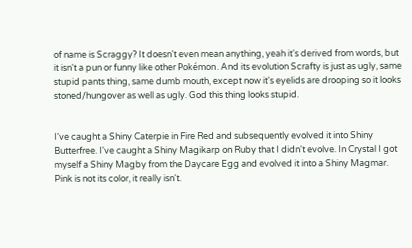of name is Scraggy? It doesn't even mean anything, yeah it's derived from words, but it isn't a pun or funny like other Pokémon. And its evolution Scrafty is just as ugly, same stupid pants thing, same dumb mouth, except now it's eyelids are drooping so it looks stoned/hungover as well as ugly. God this thing looks stupid.


I've caught a Shiny Caterpie in Fire Red and subsequently evolved it into Shiny Butterfree. I've caught a Shiny Magikarp on Ruby that I didn't evolve. In Crystal I got myself a Shiny Magby from the Daycare Egg and evolved it into a Shiny Magmar. Pink is not its color, it really isn't.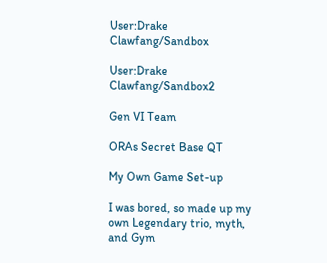User:Drake Clawfang/Sandbox

User:Drake Clawfang/Sandbox2

Gen VI Team

ORAs Secret Base QT

My Own Game Set-up

I was bored, so made up my own Legendary trio, myth, and Gym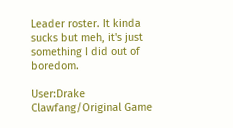Leader roster. It kinda sucks but meh, it's just something I did out of boredom.

User:Drake Clawfang/Original Game